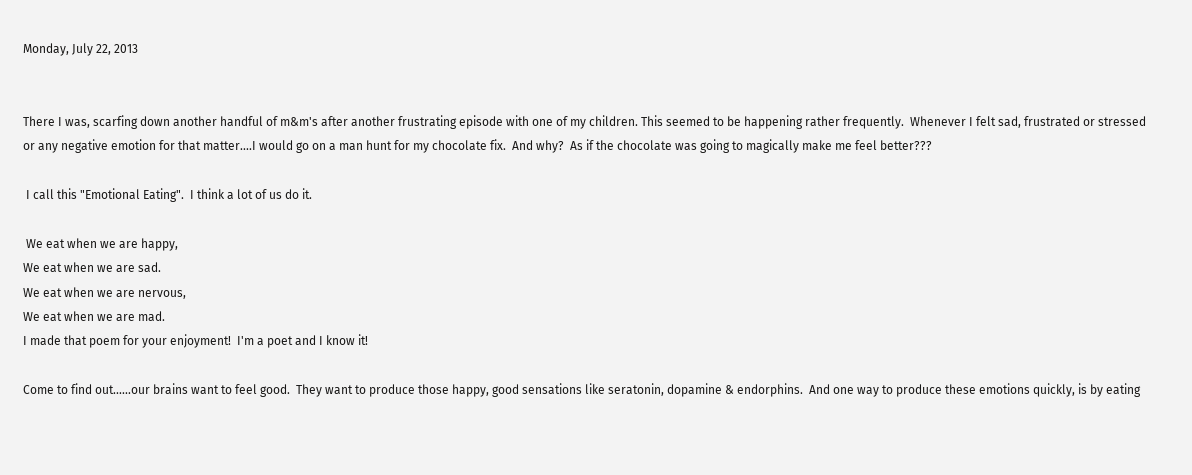Monday, July 22, 2013


There I was, scarfing down another handful of m&m's after another frustrating episode with one of my children. This seemed to be happening rather frequently.  Whenever I felt sad, frustrated or stressed or any negative emotion for that matter....I would go on a man hunt for my chocolate fix.  And why?  As if the chocolate was going to magically make me feel better???

 I call this "Emotional Eating".  I think a lot of us do it.

 We eat when we are happy,
We eat when we are sad.
We eat when we are nervous,
We eat when we are mad.
I made that poem for your enjoyment!  I'm a poet and I know it!

Come to find out......our brains want to feel good.  They want to produce those happy, good sensations like seratonin, dopamine & endorphins.  And one way to produce these emotions quickly, is by eating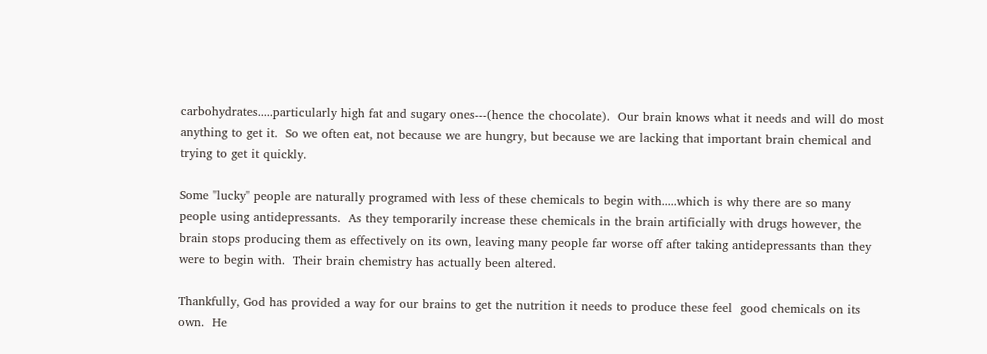carbohydrates.....particularly high fat and sugary ones---(hence the chocolate).  Our brain knows what it needs and will do most anything to get it.  So we often eat, not because we are hungry, but because we are lacking that important brain chemical and trying to get it quickly.

Some "lucky" people are naturally programed with less of these chemicals to begin with.....which is why there are so many people using antidepressants.  As they temporarily increase these chemicals in the brain artificially with drugs however, the brain stops producing them as effectively on its own, leaving many people far worse off after taking antidepressants than they were to begin with.  Their brain chemistry has actually been altered.

Thankfully, God has provided a way for our brains to get the nutrition it needs to produce these feel  good chemicals on its own.  He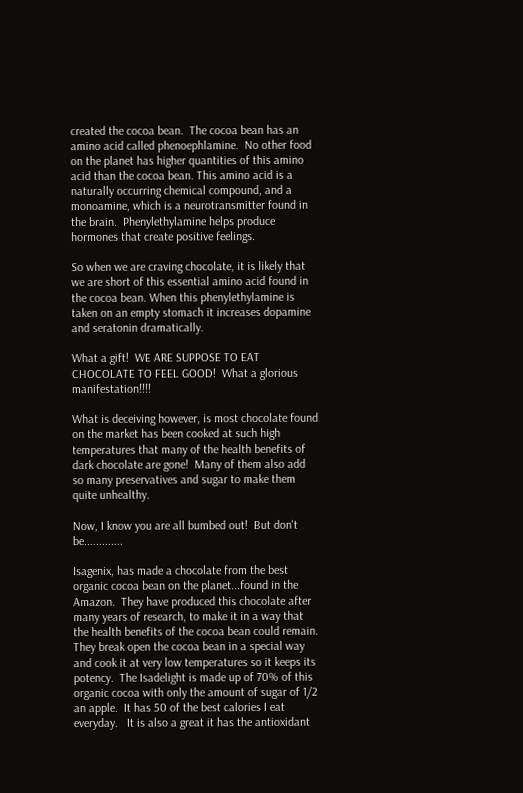created the cocoa bean.  The cocoa bean has an amino acid called phenoephlamine.  No other food on the planet has higher quantities of this amino acid than the cocoa bean. This amino acid is a naturally occurring chemical compound, and a monoamine, which is a neurotransmitter found in the brain.  Phenylethylamine helps produce hormones that create positive feelings.

So when we are craving chocolate, it is likely that we are short of this essential amino acid found in the cocoa bean. When this phenylethylamine is taken on an empty stomach it increases dopamine and seratonin dramatically.

What a gift!  WE ARE SUPPOSE TO EAT CHOCOLATE TO FEEL GOOD!  What a glorious manifestation!!!!

What is deceiving however, is most chocolate found on the market has been cooked at such high temperatures that many of the health benefits of dark chocolate are gone!  Many of them also add so many preservatives and sugar to make them quite unhealthy.

Now, I know you are all bumbed out!  But don't be.............

Isagenix, has made a chocolate from the best organic cocoa bean on the planet...found in the Amazon.  They have produced this chocolate after many years of research, to make it in a way that the health benefits of the cocoa bean could remain.  They break open the cocoa bean in a special way and cook it at very low temperatures so it keeps its potency.  The Isadelight is made up of 70% of this organic cocoa with only the amount of sugar of 1/2 an apple.  It has 50 of the best calories I eat everyday.   It is also a great it has the antioxidant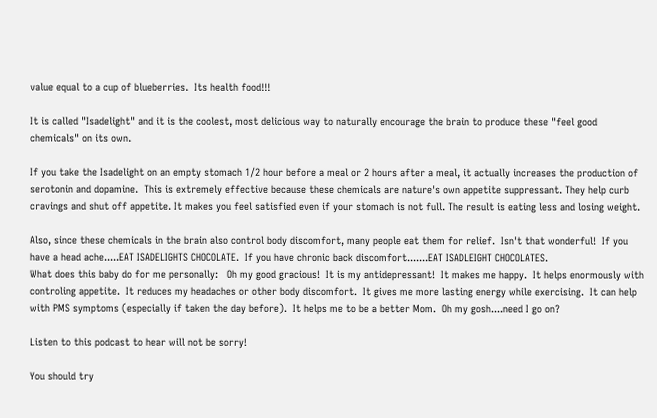value equal to a cup of blueberries.  Its health food!!!

It is called "Isadelight" and it is the coolest, most delicious way to naturally encourage the brain to produce these "feel good chemicals" on its own.

If you take the Isadelight on an empty stomach 1/2 hour before a meal or 2 hours after a meal, it actually increases the production of serotonin and dopamine.  This is extremely effective because these chemicals are nature's own appetite suppressant. They help curb cravings and shut off appetite. It makes you feel satisfied even if your stomach is not full. The result is eating less and losing weight.

Also, since these chemicals in the brain also control body discomfort, many people eat them for relief.  Isn't that wonderful!  If you have a head ache.....EAT ISADELIGHTS CHOCOLATE.  If you have chronic back discomfort.......EAT ISADLEIGHT CHOCOLATES.
What does this baby do for me personally:   Oh my good gracious!  It is my antidepressant!  It makes me happy.  It helps enormously with controling appetite.  It reduces my headaches or other body discomfort.  It gives me more lasting energy while exercising.  It can help with PMS symptoms (especially if taken the day before).  It helps me to be a better Mom.  Oh my gosh....need I go on?

Listen to this podcast to hear will not be sorry!

You should try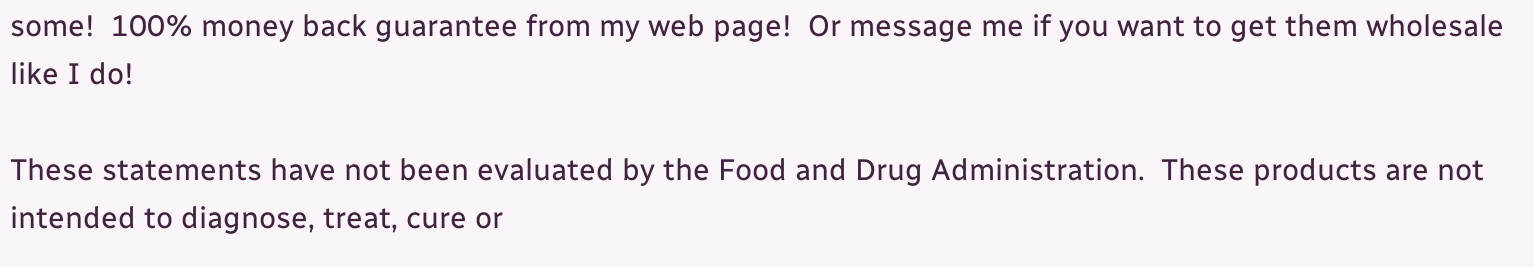some!  100% money back guarantee from my web page!  Or message me if you want to get them wholesale like I do!

These statements have not been evaluated by the Food and Drug Administration.  These products are not intended to diagnose, treat, cure or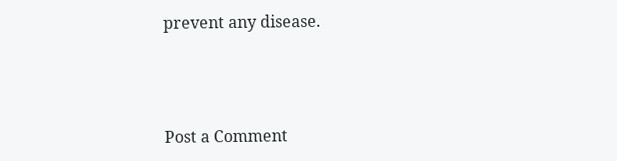prevent any disease.



Post a Comment